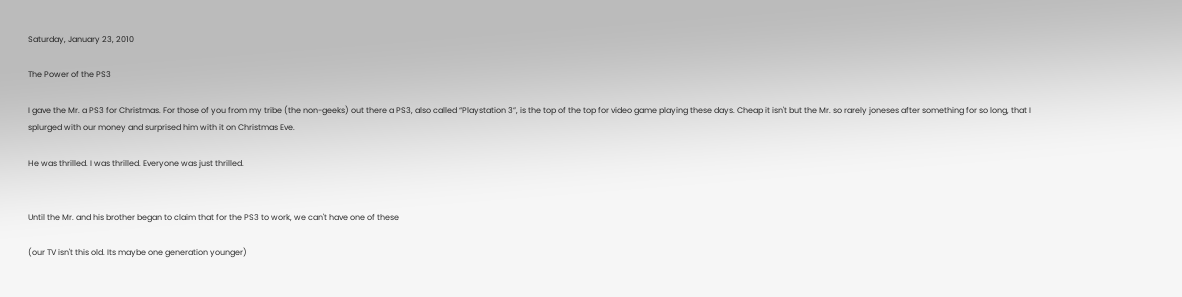Saturday, January 23, 2010

The Power of the PS3

I gave the Mr. a PS3 for Christmas. For those of you from my tribe (the non-geeks) out there a PS3, also called “Playstation 3”, is the top of the top for video game playing these days. Cheap it isn't but the Mr. so rarely joneses after something for so long, that I splurged with our money and surprised him with it on Christmas Eve.

He was thrilled. I was thrilled. Everyone was just thrilled.


Until the Mr. and his brother began to claim that for the PS3 to work, we can't have one of these

(our TV isn't this old. Its maybe one generation younger)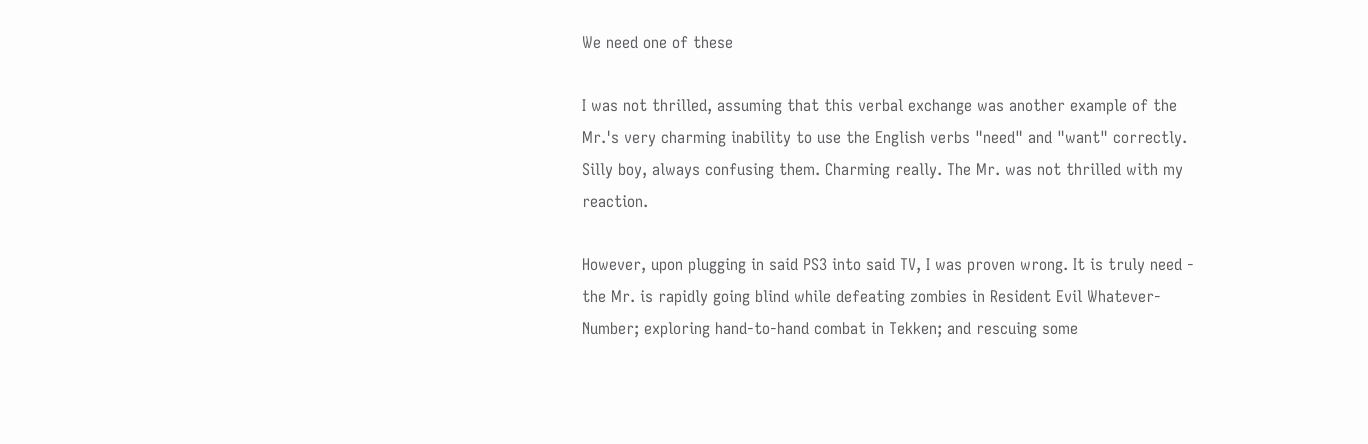We need one of these

I was not thrilled, assuming that this verbal exchange was another example of the Mr.'s very charming inability to use the English verbs "need" and "want" correctly. Silly boy, always confusing them. Charming really. The Mr. was not thrilled with my reaction.

However, upon plugging in said PS3 into said TV, I was proven wrong. It is truly need - the Mr. is rapidly going blind while defeating zombies in Resident Evil Whatever-Number; exploring hand-to-hand combat in Tekken; and rescuing some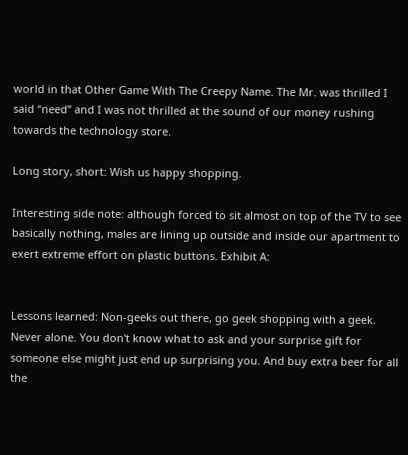world in that Other Game With The Creepy Name. The Mr. was thrilled I said “need” and I was not thrilled at the sound of our money rushing towards the technology store.

Long story, short: Wish us happy shopping.

Interesting side note: although forced to sit almost on top of the TV to see basically nothing, males are lining up outside and inside our apartment to exert extreme effort on plastic buttons. Exhibit A:


Lessons learned: Non-geeks out there, go geek shopping with a geek. Never alone. You don't know what to ask and your surprise gift for someone else might just end up surprising you. And buy extra beer for all the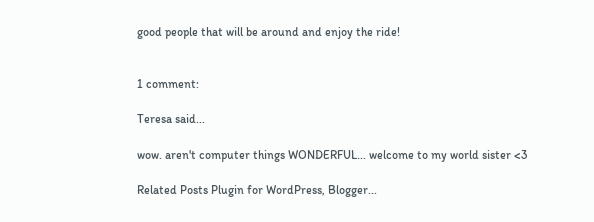good people that will be around and enjoy the ride!


1 comment:

Teresa said...

wow. aren't computer things WONDERFUL... welcome to my world sister <3

Related Posts Plugin for WordPress, Blogger...